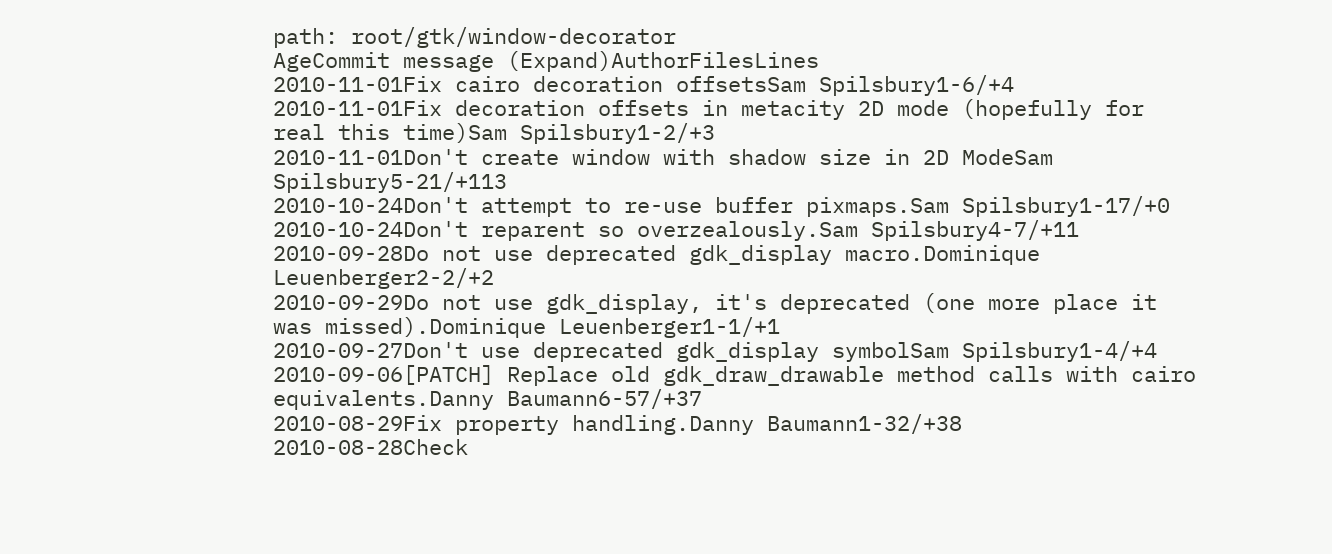path: root/gtk/window-decorator
AgeCommit message (Expand)AuthorFilesLines
2010-11-01Fix cairo decoration offsetsSam Spilsbury1-6/+4
2010-11-01Fix decoration offsets in metacity 2D mode (hopefully for real this time)Sam Spilsbury1-2/+3
2010-11-01Don't create window with shadow size in 2D ModeSam Spilsbury5-21/+113
2010-10-24Don't attempt to re-use buffer pixmaps.Sam Spilsbury1-17/+0
2010-10-24Don't reparent so overzealously.Sam Spilsbury4-7/+11
2010-09-28Do not use deprecated gdk_display macro.Dominique Leuenberger2-2/+2
2010-09-29Do not use gdk_display, it's deprecated (one more place it was missed).Dominique Leuenberger1-1/+1
2010-09-27Don't use deprecated gdk_display symbolSam Spilsbury1-4/+4
2010-09-06[PATCH] Replace old gdk_draw_drawable method calls with cairo equivalents.Danny Baumann6-57/+37
2010-08-29Fix property handling.Danny Baumann1-32/+38
2010-08-28Check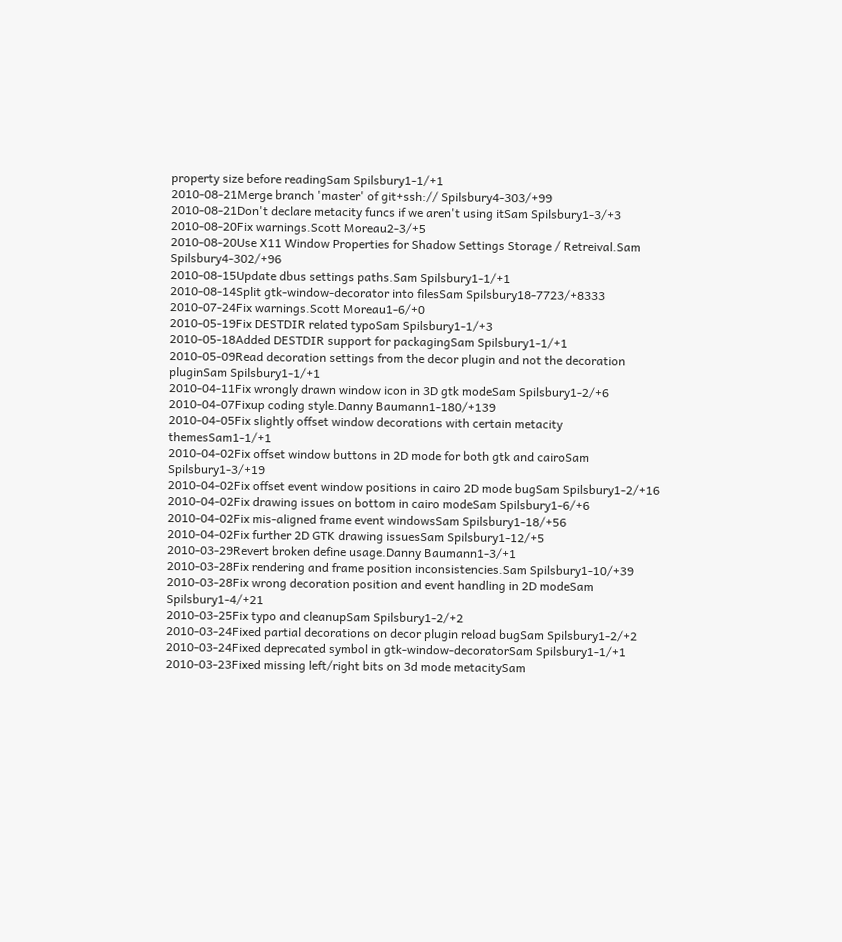property size before readingSam Spilsbury1-1/+1
2010-08-21Merge branch 'master' of git+ssh:// Spilsbury4-303/+99
2010-08-21Don't declare metacity funcs if we aren't using itSam Spilsbury1-3/+3
2010-08-20Fix warnings.Scott Moreau2-3/+5
2010-08-20Use X11 Window Properties for Shadow Settings Storage / Retreival.Sam Spilsbury4-302/+96
2010-08-15Update dbus settings paths.Sam Spilsbury1-1/+1
2010-08-14Split gtk-window-decorator into filesSam Spilsbury18-7723/+8333
2010-07-24Fix warnings.Scott Moreau1-6/+0
2010-05-19Fix DESTDIR related typoSam Spilsbury1-1/+3
2010-05-18Added DESTDIR support for packagingSam Spilsbury1-1/+1
2010-05-09Read decoration settings from the decor plugin and not the decoration pluginSam Spilsbury1-1/+1
2010-04-11Fix wrongly drawn window icon in 3D gtk modeSam Spilsbury1-2/+6
2010-04-07Fixup coding style.Danny Baumann1-180/+139
2010-04-05Fix slightly offset window decorations with certain metacity themesSam1-1/+1
2010-04-02Fix offset window buttons in 2D mode for both gtk and cairoSam Spilsbury1-3/+19
2010-04-02Fix offset event window positions in cairo 2D mode bugSam Spilsbury1-2/+16
2010-04-02Fix drawing issues on bottom in cairo modeSam Spilsbury1-6/+6
2010-04-02Fix mis-aligned frame event windowsSam Spilsbury1-18/+56
2010-04-02Fix further 2D GTK drawing issuesSam Spilsbury1-12/+5
2010-03-29Revert broken define usage.Danny Baumann1-3/+1
2010-03-28Fix rendering and frame position inconsistencies.Sam Spilsbury1-10/+39
2010-03-28Fix wrong decoration position and event handling in 2D modeSam Spilsbury1-4/+21
2010-03-25Fix typo and cleanupSam Spilsbury1-2/+2
2010-03-24Fixed partial decorations on decor plugin reload bugSam Spilsbury1-2/+2
2010-03-24Fixed deprecated symbol in gtk-window-decoratorSam Spilsbury1-1/+1
2010-03-23Fixed missing left/right bits on 3d mode metacitySam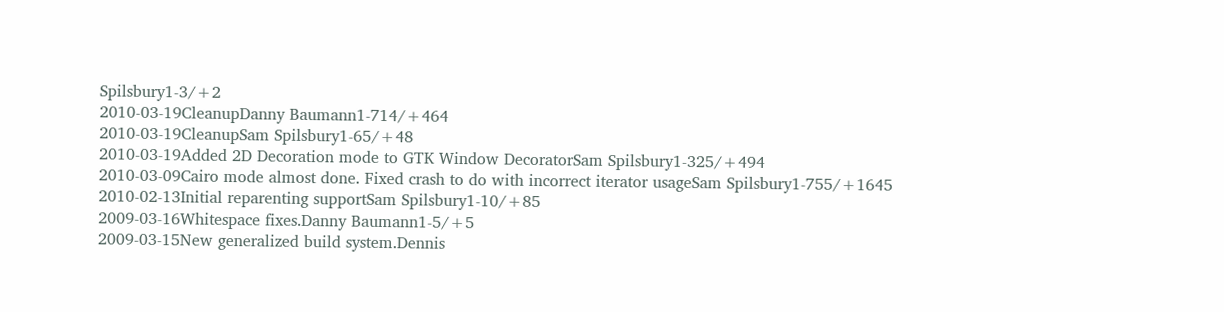Spilsbury1-3/+2
2010-03-19CleanupDanny Baumann1-714/+464
2010-03-19CleanupSam Spilsbury1-65/+48
2010-03-19Added 2D Decoration mode to GTK Window DecoratorSam Spilsbury1-325/+494
2010-03-09Cairo mode almost done. Fixed crash to do with incorrect iterator usageSam Spilsbury1-755/+1645
2010-02-13Initial reparenting supportSam Spilsbury1-10/+85
2009-03-16Whitespace fixes.Danny Baumann1-5/+5
2009-03-15New generalized build system.Dennis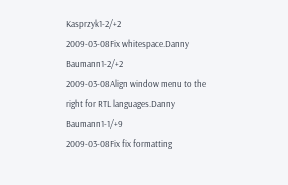Kasprzyk1-2/+2
2009-03-08Fix whitespace.Danny Baumann1-2/+2
2009-03-08Align window menu to the right for RTL languages.Danny Baumann1-1/+9
2009-03-08Fix fix formatting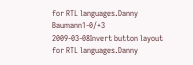for RTL languages.Danny Baumann1-0/+3
2009-03-08Invert button layout for RTL languages.Danny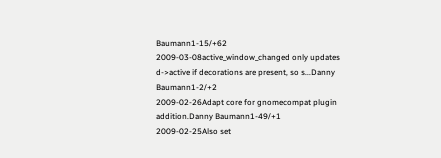Baumann1-15/+62
2009-03-08active_window_changed only updates d->active if decorations are present, so s...Danny Baumann1-2/+2
2009-02-26Adapt core for gnomecompat plugin addition.Danny Baumann1-49/+1
2009-02-25Also set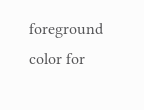foreground color for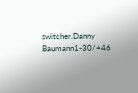switcher.Danny Baumann1-30/+46